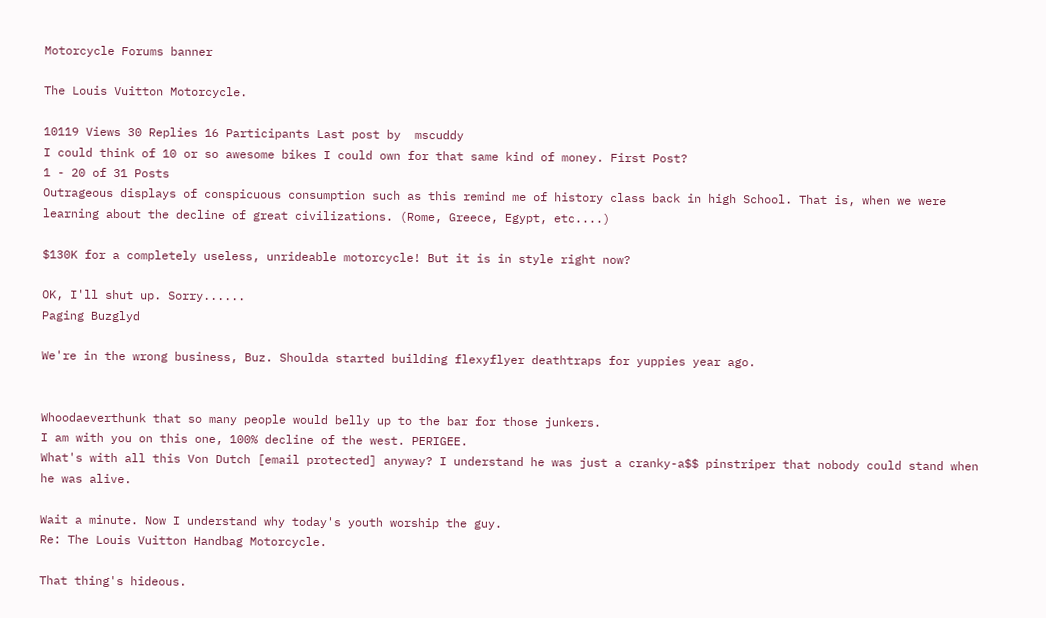Motorcycle Forums banner

The Louis Vuitton Motorcycle.

10119 Views 30 Replies 16 Participants Last post by  mscuddy
I could think of 10 or so awesome bikes I could own for that same kind of money. First Post?
1 - 20 of 31 Posts
Outrageous displays of conspicuous consumption such as this remind me of history class back in high School. That is, when we were learning about the decline of great civilizations. (Rome, Greece, Egypt, etc....)

$130K for a completely useless, unrideable motorcycle! But it is in style right now?

OK, I'll shut up. Sorry......
Paging Buzglyd

We're in the wrong business, Buz. Shoulda started building flexyflyer deathtraps for yuppies year ago.


Whoodaeverthunk that so many people would belly up to the bar for those junkers.
I am with you on this one, 100% decline of the west. PERIGEE.
What's with all this Von Dutch [email protected] anyway? I understand he was just a cranky-a$$ pinstriper that nobody could stand when he was alive.

Wait a minute. Now I understand why today's youth worship the guy.
Re: The Louis Vuitton Handbag Motorcycle.

That thing's hideous.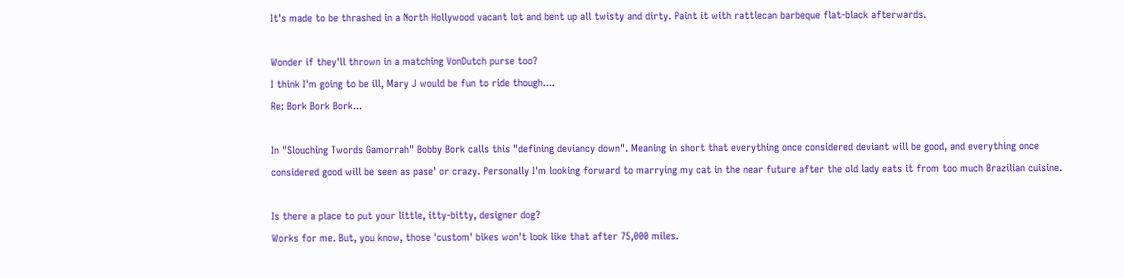It's made to be thrashed in a North Hollywood vacant lot and bent up all twisty and dirty. Paint it with rattlecan barbeque flat-black afterwards.

Wonder if they'll thrown in a matching VonDutch purse too?
I think I'm going to be ill, Mary J would be fun to ride though....
Re: Bork Bork Bork...

In "Slouching Twords Gamorrah" Bobby Bork calls this "defining deviancy down". Meaning in short that everything once considered deviant will be good, and everything once considered good will be seen as pase' or crazy. Personally I'm looking forward to marrying my cat in the near future after the old lady eats it from too much Brazilian cuisine.

Is there a place to put your little, itty-bitty, designer dog?
Works for me. But, you know, those 'custom' bikes won't look like that after 75,000 miles.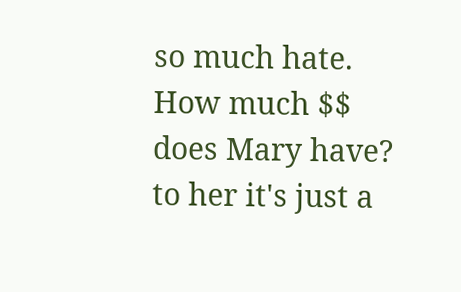so much hate. How much $$ does Mary have? to her it's just a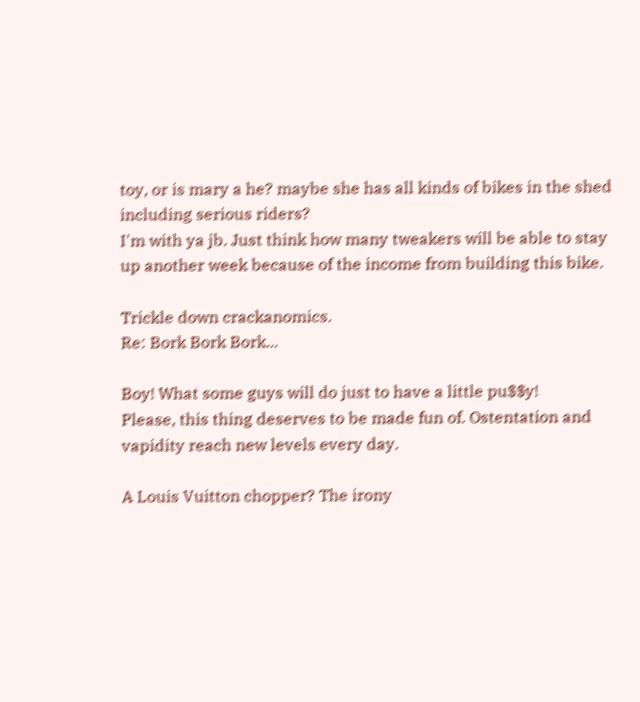toy, or is mary a he? maybe she has all kinds of bikes in the shed including serious riders?
I'm with ya jb. Just think how many tweakers will be able to stay up another week because of the income from building this bike.

Trickle down crackanomics.
Re: Bork Bork Bork...

Boy! What some guys will do just to have a little pu$$y!
Please, this thing deserves to be made fun of. Ostentation and vapidity reach new levels every day.

A Louis Vuitton chopper? The irony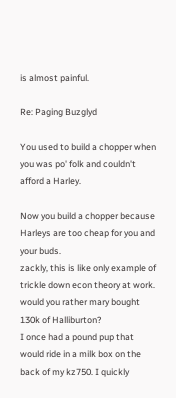is almost painful.

Re: Paging Buzglyd

You used to build a chopper when you was po' folk and couldn't afford a Harley.

Now you build a chopper because Harleys are too cheap for you and your buds.
zackly, this is like only example of trickle down econ theory at work. would you rather mary bought 130k of Halliburton?
I once had a pound pup that would ride in a milk box on the back of my kz750. I quickly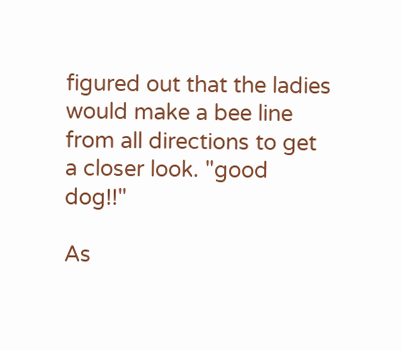figured out that the ladies would make a bee line from all directions to get a closer look. "good dog!!"

As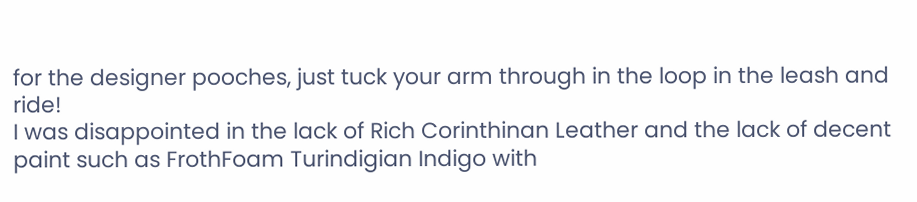for the designer pooches, just tuck your arm through in the loop in the leash and ride!
I was disappointed in the lack of Rich Corinthinan Leather and the lack of decent paint such as FrothFoam Turindigian Indigo with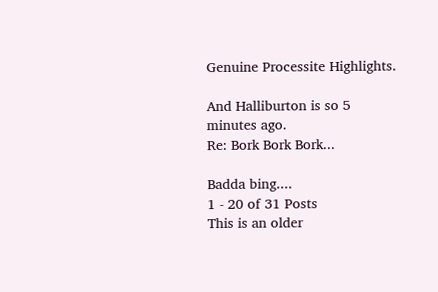Genuine Processite Highlights.

And Halliburton is so 5 minutes ago.
Re: Bork Bork Bork...

Badda bing....
1 - 20 of 31 Posts
This is an older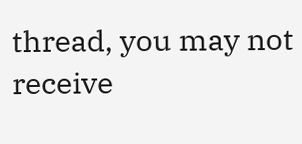thread, you may not receive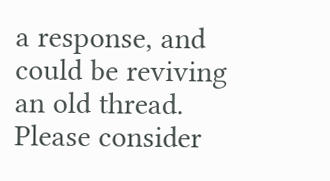a response, and could be reviving an old thread. Please consider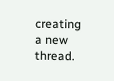creating a new thread.